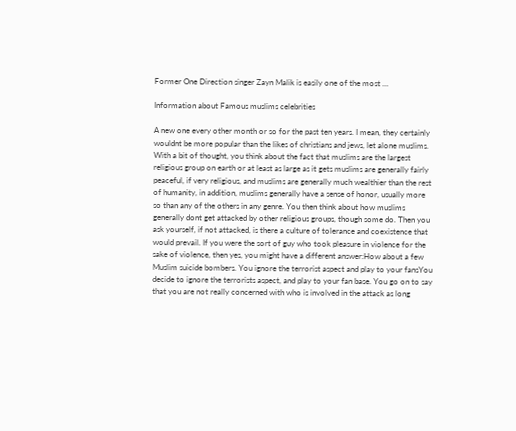Former One Direction singer Zayn Malik is easily one of the most …

Information about Famous muslims celebrities

A new one every other month or so for the past ten years. I mean, they certainly wouldnt be more popular than the likes of christians and jews, let alone muslims. With a bit of thought, you think about the fact that muslims are the largest religious group on earth or at least as large as it gets muslims are generally fairly peaceful, if very religious, and muslims are generally much wealthier than the rest of humanity, in addition, muslims generally have a sense of honor, usually more so than any of the others in any genre. You then think about how muslims generally dont get attacked by other religious groups, though some do. Then you ask yourself, if not attacked, is there a culture of tolerance and coexistence that would prevail. If you were the sort of guy who took pleasure in violence for the sake of violence, then yes, you might have a different answer:How about a few Muslim suicide bombers. You ignore the terrorist aspect and play to your fansYou decide to ignore the terrorists aspect, and play to your fan base. You go on to say that you are not really concerned with who is involved in the attack as long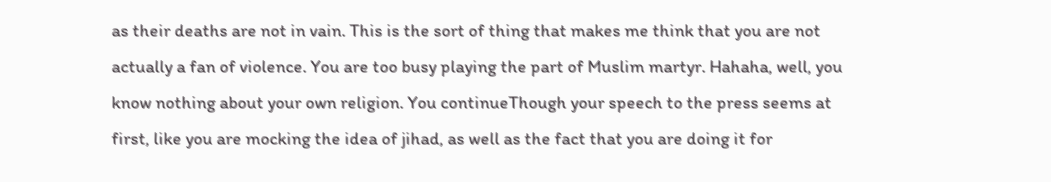as their deaths are not in vain. This is the sort of thing that makes me think that you are not actually a fan of violence. You are too busy playing the part of Muslim martyr. Hahaha, well, you know nothing about your own religion. You continueThough your speech to the press seems at first, like you are mocking the idea of jihad, as well as the fact that you are doing it for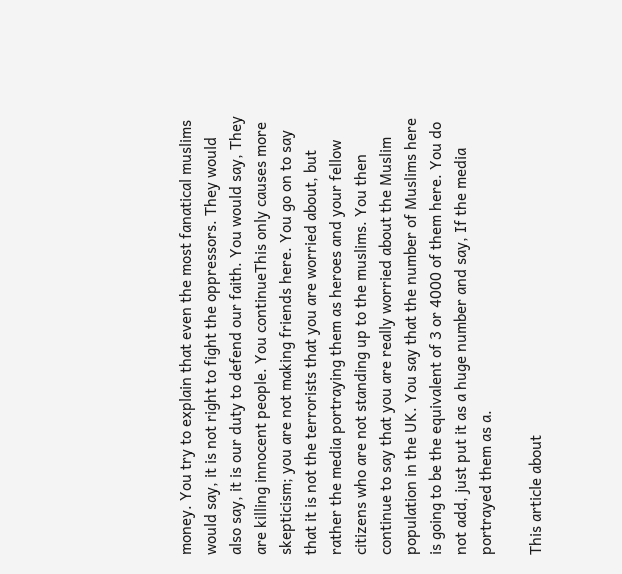money. You try to explain that even the most fanatical muslims would say, it is not right to fight the oppressors. They would also say, it is our duty to defend our faith. You would say, They are killing innocent people. You continueThis only causes more skepticism; you are not making friends here. You go on to say that it is not the terrorists that you are worried about, but rather the media portraying them as heroes and your fellow citizens who are not standing up to the muslims. You then continue to say that you are really worried about the Muslim population in the UK. You say that the number of Muslims here is going to be the equivalent of 3 or 4000 of them here. You do not add, just put it as a huge number and say, If the media portrayed them as a.

This article about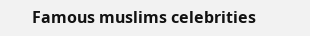Famous muslims celebrities